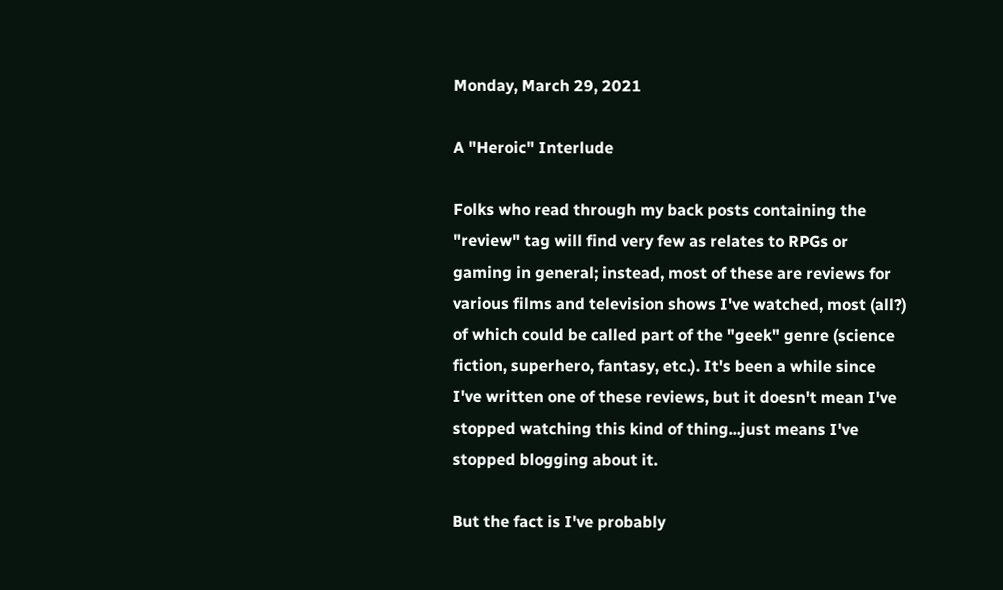Monday, March 29, 2021

A "Heroic" Interlude

Folks who read through my back posts containing the "review" tag will find very few as relates to RPGs or gaming in general; instead, most of these are reviews for various films and television shows I've watched, most (all?) of which could be called part of the "geek" genre (science fiction, superhero, fantasy, etc.). It's been a while since I've written one of these reviews, but it doesn't mean I've stopped watching this kind of thing...just means I've stopped blogging about it.

But the fact is I've probably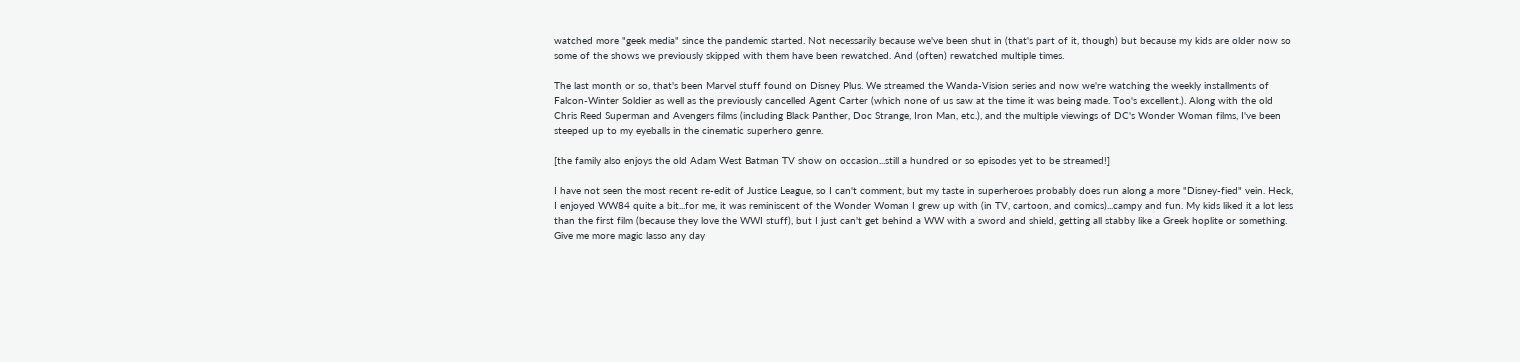watched more "geek media" since the pandemic started. Not necessarily because we've been shut in (that's part of it, though) but because my kids are older now so some of the shows we previously skipped with them have been rewatched. And (often) rewatched multiple times.

The last month or so, that's been Marvel stuff found on Disney Plus. We streamed the Wanda-Vision series and now we're watching the weekly installments of Falcon-Winter Soldier as well as the previously cancelled Agent Carter (which none of us saw at the time it was being made. Too's excellent.). Along with the old Chris Reed Superman and Avengers films (including Black Panther, Doc Strange, Iron Man, etc.), and the multiple viewings of DC's Wonder Woman films, I've been steeped up to my eyeballs in the cinematic superhero genre.

[the family also enjoys the old Adam West Batman TV show on occasion...still a hundred or so episodes yet to be streamed!]

I have not seen the most recent re-edit of Justice League, so I can't comment, but my taste in superheroes probably does run along a more "Disney-fied" vein. Heck, I enjoyed WW84 quite a bit...for me, it was reminiscent of the Wonder Woman I grew up with (in TV, cartoon, and comics)...campy and fun. My kids liked it a lot less than the first film (because they love the WWI stuff), but I just can't get behind a WW with a sword and shield, getting all stabby like a Greek hoplite or something. Give me more magic lasso any day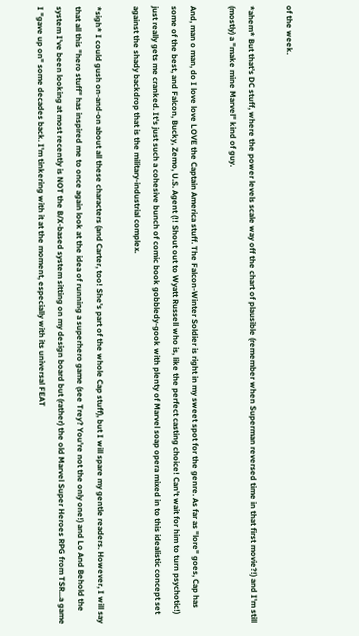of the week.

*ahem* But that's DC stuff, where the power levels scale way off the chart of plausible (remember when Superman reversed time in that first movie?!) and I'm still (mostly) a "make mine Marvel" kind of guy.

And, man o man, do I love love LOVE the Captain America stuff. The Falcon-Winter Soldier is right in my sweet spot for the genre. As far as "lore" goes, Cap has some of the best, and Falcon, Bucky, Zemo, U.S. Agent (!! Shout out to Wyatt Russell who is, like the perfect casting choice! Can't wait for him to turn psychotic!) just really gets me cranked. It's just such a cohesive bunch of comic book gobbledy-gook with plenty of Marvel soap opera mixed in to this idealistic concept set against the shady backdrop that is the military-industrial complex.

*sigh* I could gush on-and-on about all these characters (and Carter, too! She's part of the whole Cap stuff), but I will spare my gentle readers. However, I will say that all this "hero stuff" has inspired me to once again look at the idea of running a superhero game (see Trey? You're not the only one!) and Lo And Behold the system I've been looking at most recently is NOT the B/X-based system sitting on my design board but (rather) the old Marvel Super Heroes RPG from TSR...a game I "gave up on" some decades back. I'm tinkering with it at the moment, especially with its universal FEAT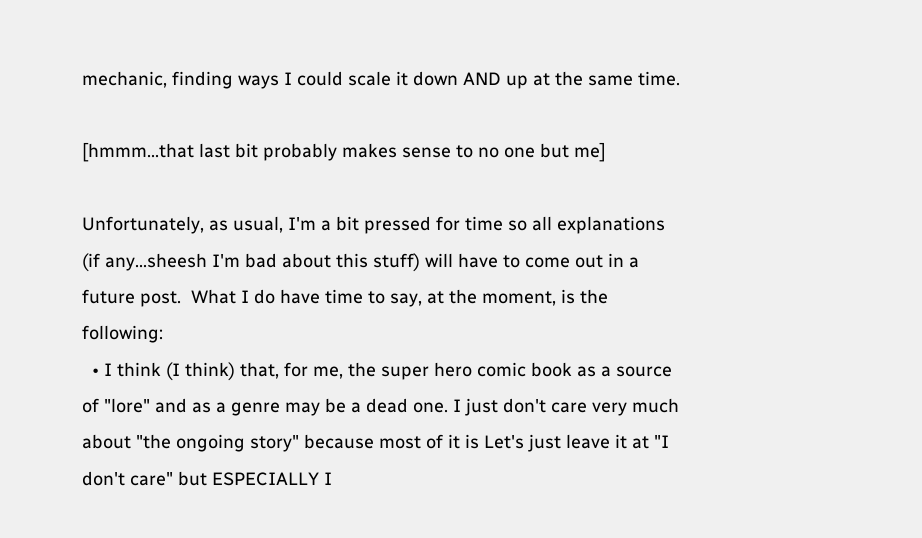mechanic, finding ways I could scale it down AND up at the same time.

[hmmm...that last bit probably makes sense to no one but me]

Unfortunately, as usual, I'm a bit pressed for time so all explanations (if any...sheesh I'm bad about this stuff) will have to come out in a future post.  What I do have time to say, at the moment, is the following:
  • I think (I think) that, for me, the super hero comic book as a source of "lore" and as a genre may be a dead one. I just don't care very much about "the ongoing story" because most of it is Let's just leave it at "I don't care" but ESPECIALLY I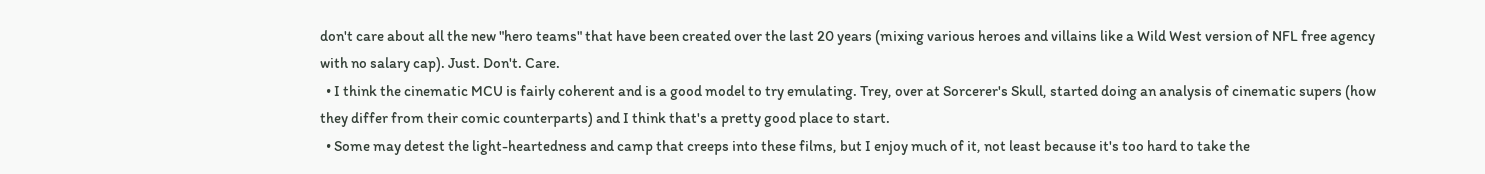don't care about all the new "hero teams" that have been created over the last 20 years (mixing various heroes and villains like a Wild West version of NFL free agency with no salary cap). Just. Don't. Care.
  • I think the cinematic MCU is fairly coherent and is a good model to try emulating. Trey, over at Sorcerer's Skull, started doing an analysis of cinematic supers (how they differ from their comic counterparts) and I think that's a pretty good place to start.
  • Some may detest the light-heartedness and camp that creeps into these films, but I enjoy much of it, not least because it's too hard to take the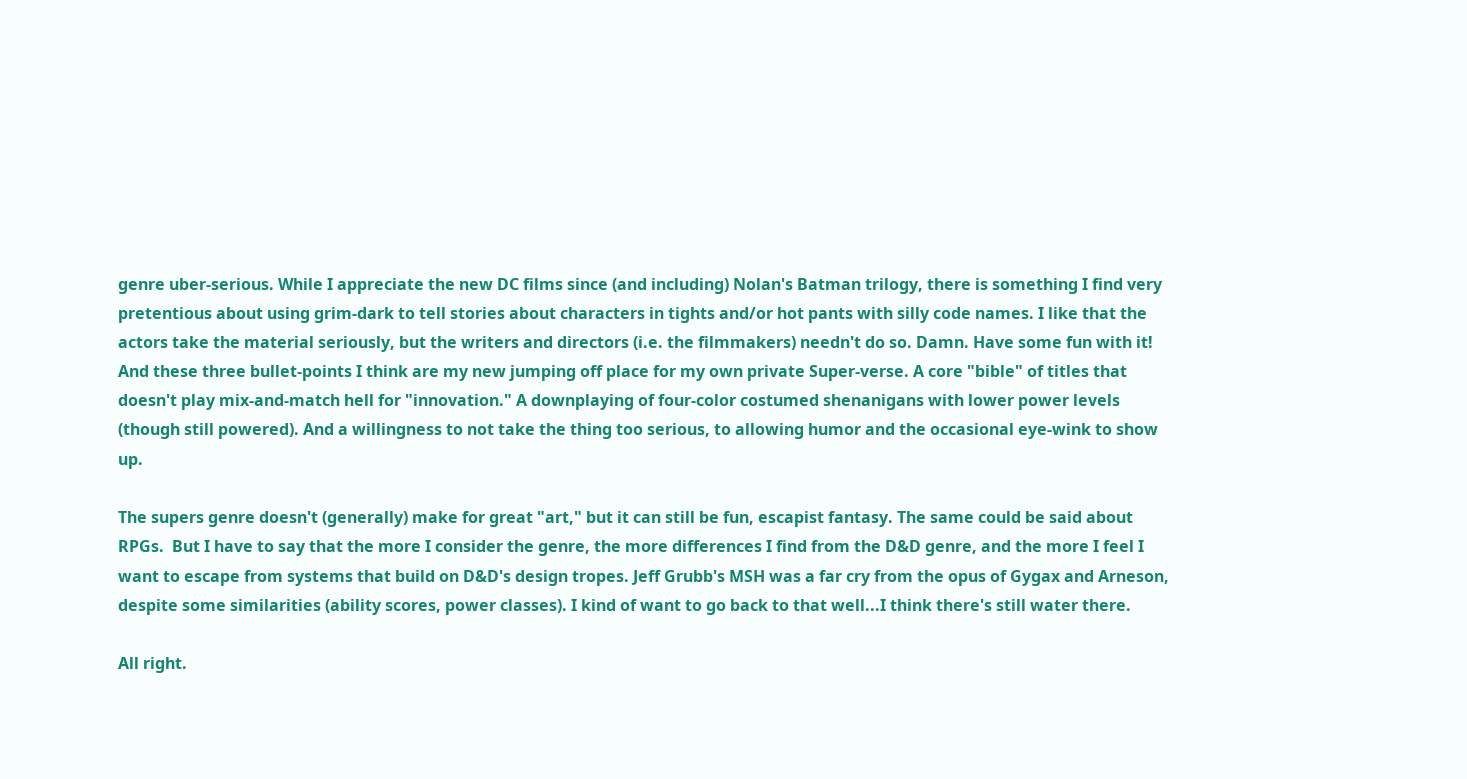genre uber-serious. While I appreciate the new DC films since (and including) Nolan's Batman trilogy, there is something I find very pretentious about using grim-dark to tell stories about characters in tights and/or hot pants with silly code names. I like that the actors take the material seriously, but the writers and directors (i.e. the filmmakers) needn't do so. Damn. Have some fun with it!
And these three bullet-points I think are my new jumping off place for my own private Super-verse. A core "bible" of titles that doesn't play mix-and-match hell for "innovation." A downplaying of four-color costumed shenanigans with lower power levels (though still powered). And a willingness to not take the thing too serious, to allowing humor and the occasional eye-wink to show up.

The supers genre doesn't (generally) make for great "art," but it can still be fun, escapist fantasy. The same could be said about RPGs.  But I have to say that the more I consider the genre, the more differences I find from the D&D genre, and the more I feel I want to escape from systems that build on D&D's design tropes. Jeff Grubb's MSH was a far cry from the opus of Gygax and Arneson, despite some similarities (ability scores, power classes). I kind of want to go back to that well...I think there's still water there.

All right.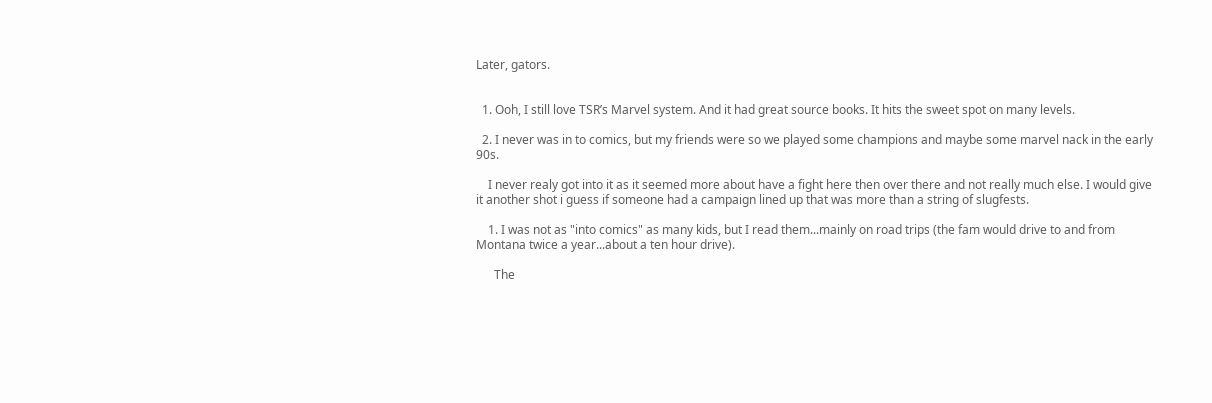Later, gators.


  1. Ooh, I still love TSR’s Marvel system. And it had great source books. It hits the sweet spot on many levels.

  2. I never was in to comics, but my friends were so we played some champions and maybe some marvel nack in the early 90s.

    I never realy got into it as it seemed more about have a fight here then over there and not really much else. I would give it another shot i guess if someone had a campaign lined up that was more than a string of slugfests.

    1. I was not as "into comics" as many kids, but I read them...mainly on road trips (the fam would drive to and from Montana twice a year...about a ten hour drive).

      The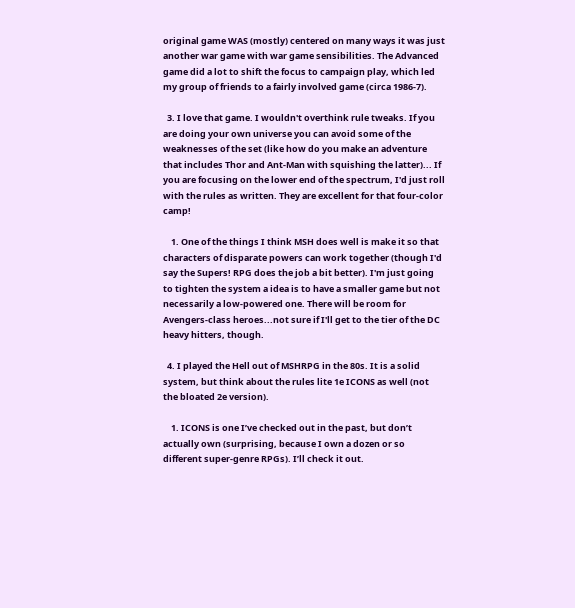original game WAS (mostly) centered on many ways it was just another war game with war game sensibilities. The Advanced game did a lot to shift the focus to campaign play, which led my group of friends to a fairly involved game (circa 1986-7).

  3. I love that game. I wouldn't overthink rule tweaks. If you are doing your own universe you can avoid some of the weaknesses of the set (like how do you make an adventure that includes Thor and Ant-Man with squishing the latter)... If you are focusing on the lower end of the spectrum, I'd just roll with the rules as written. They are excellent for that four-color camp!

    1. One of the things I think MSH does well is make it so that characters of disparate powers can work together (though I'd say the Supers! RPG does the job a bit better). I'm just going to tighten the system a idea is to have a smaller game but not necessarily a low-powered one. There will be room for Avengers-class heroes...not sure if I'll get to the tier of the DC heavy hitters, though.

  4. I played the Hell out of MSHRPG in the 80s. It is a solid system, but think about the rules lite 1e ICONS as well (not the bloated 2e version).

    1. ICONS is one I’ve checked out in the past, but don’t actually own (surprising, because I own a dozen or so different super-genre RPGs). I’ll check it out.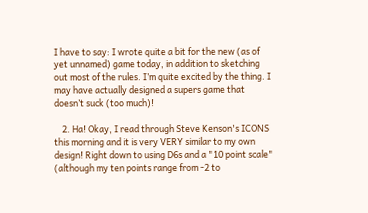I have to say: I wrote quite a bit for the new (as of yet unnamed) game today, in addition to sketching out most of the rules. I’m quite excited by the thing. I may have actually designed a supers game that doesn’t suck (too much)!

    2. Ha! Okay, I read through Steve Kenson's ICONS this morning and it is very VERY similar to my own design! Right down to using D6s and a "10 point scale" (although my ten points range from -2 to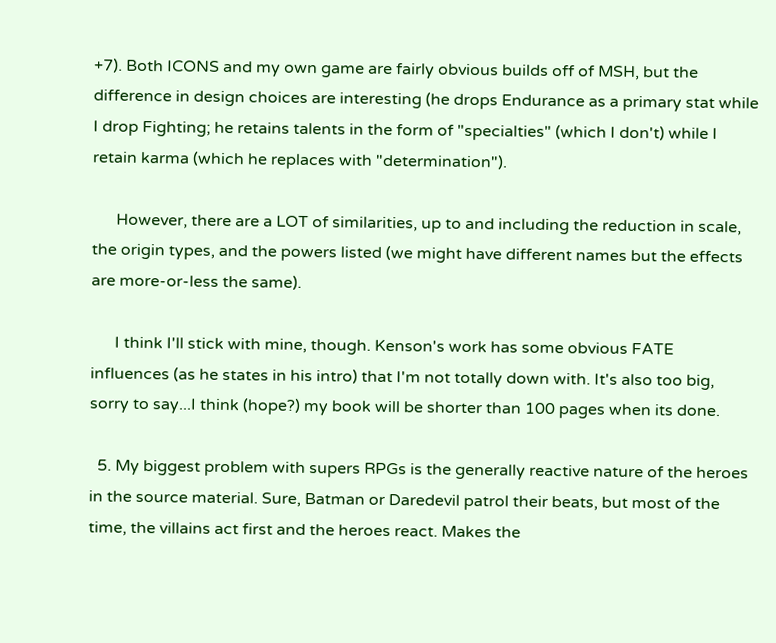+7). Both ICONS and my own game are fairly obvious builds off of MSH, but the difference in design choices are interesting (he drops Endurance as a primary stat while I drop Fighting; he retains talents in the form of "specialties" (which I don't) while I retain karma (which he replaces with "determination").

      However, there are a LOT of similarities, up to and including the reduction in scale, the origin types, and the powers listed (we might have different names but the effects are more-or-less the same).

      I think I'll stick with mine, though. Kenson's work has some obvious FATE influences (as he states in his intro) that I'm not totally down with. It's also too big, sorry to say...I think (hope?) my book will be shorter than 100 pages when its done.

  5. My biggest problem with supers RPGs is the generally reactive nature of the heroes in the source material. Sure, Batman or Daredevil patrol their beats, but most of the time, the villains act first and the heroes react. Makes the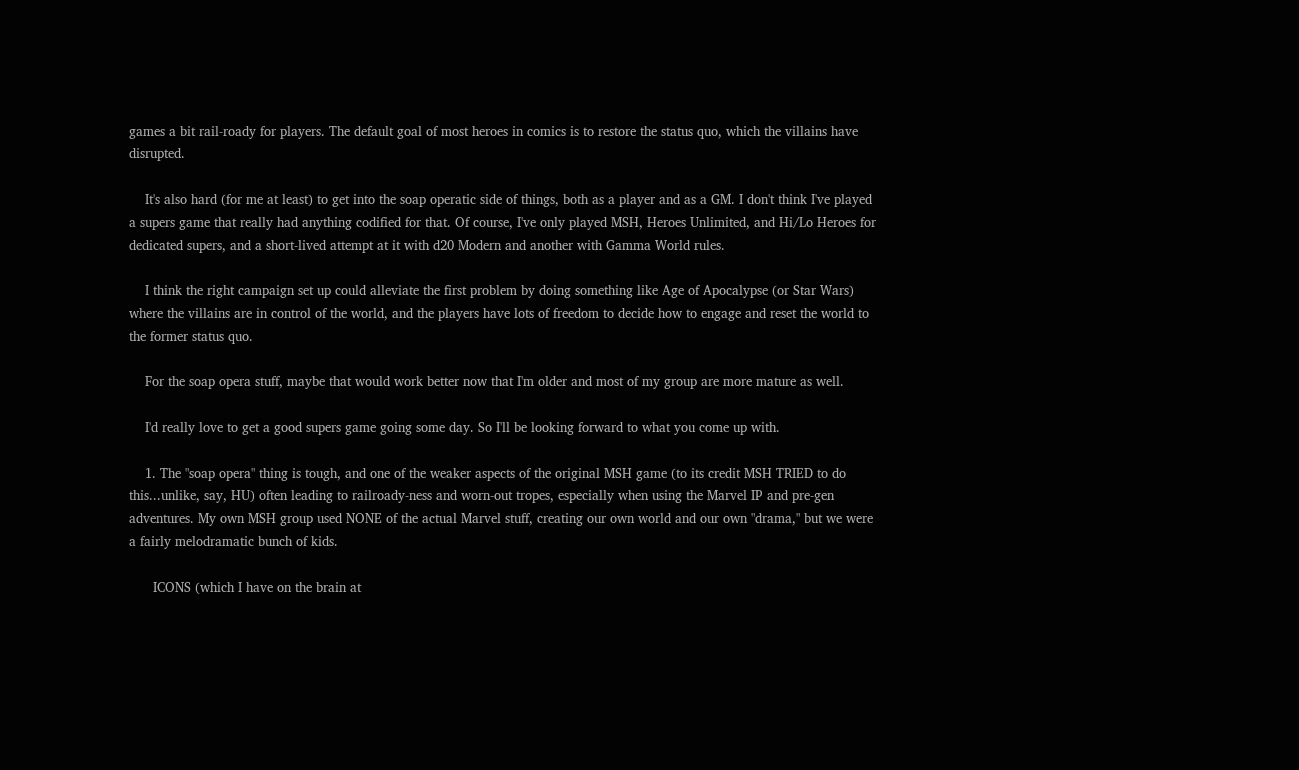games a bit rail-roady for players. The default goal of most heroes in comics is to restore the status quo, which the villains have disrupted.

    It's also hard (for me at least) to get into the soap operatic side of things, both as a player and as a GM. I don't think I've played a supers game that really had anything codified for that. Of course, I've only played MSH, Heroes Unlimited, and Hi/Lo Heroes for dedicated supers, and a short-lived attempt at it with d20 Modern and another with Gamma World rules.

    I think the right campaign set up could alleviate the first problem by doing something like Age of Apocalypse (or Star Wars) where the villains are in control of the world, and the players have lots of freedom to decide how to engage and reset the world to the former status quo.

    For the soap opera stuff, maybe that would work better now that I'm older and most of my group are more mature as well.

    I'd really love to get a good supers game going some day. So I'll be looking forward to what you come up with.

    1. The "soap opera" thing is tough, and one of the weaker aspects of the original MSH game (to its credit MSH TRIED to do this...unlike, say, HU) often leading to railroady-ness and worn-out tropes, especially when using the Marvel IP and pre-gen adventures. My own MSH group used NONE of the actual Marvel stuff, creating our own world and our own "drama," but we were a fairly melodramatic bunch of kids.

      ICONS (which I have on the brain at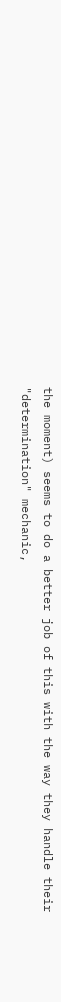the moment) seems to do a better job of this with the way they handle their "determination" mechanic,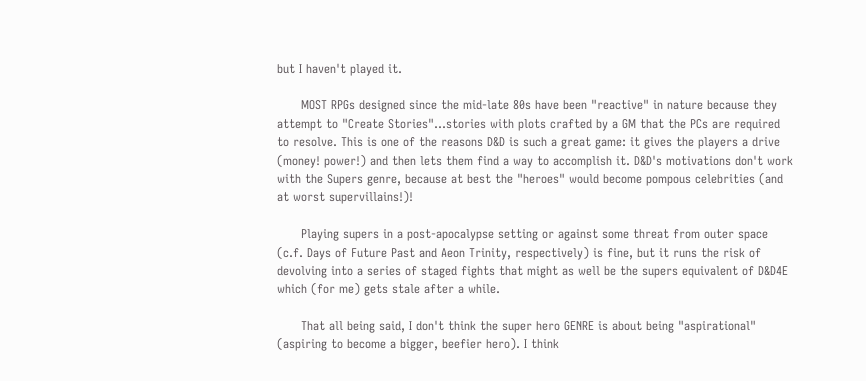but I haven't played it.

      MOST RPGs designed since the mid-late 80s have been "reactive" in nature because they attempt to "Create Stories"...stories with plots crafted by a GM that the PCs are required to resolve. This is one of the reasons D&D is such a great game: it gives the players a drive (money! power!) and then lets them find a way to accomplish it. D&D's motivations don't work with the Supers genre, because at best the "heroes" would become pompous celebrities (and at worst supervillains!)!

      Playing supers in a post-apocalypse setting or against some threat from outer space (c.f. Days of Future Past and Aeon Trinity, respectively) is fine, but it runs the risk of devolving into a series of staged fights that might as well be the supers equivalent of D&D4E which (for me) gets stale after a while.

      That all being said, I don't think the super hero GENRE is about being "aspirational" (aspiring to become a bigger, beefier hero). I think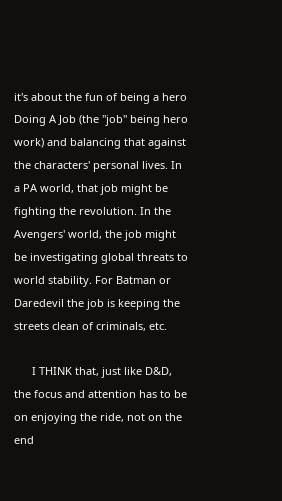it's about the fun of being a hero Doing A Job (the "job" being hero work) and balancing that against the characters' personal lives. In a PA world, that job might be fighting the revolution. In the Avengers' world, the job might be investigating global threats to world stability. For Batman or Daredevil the job is keeping the streets clean of criminals, etc.

      I THINK that, just like D&D, the focus and attention has to be on enjoying the ride, not on the end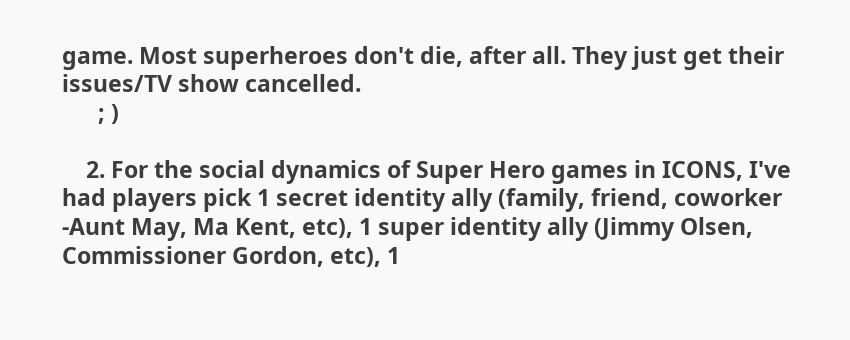game. Most superheroes don't die, after all. They just get their issues/TV show cancelled.
      ; )

    2. For the social dynamics of Super Hero games in ICONS, I've had players pick 1 secret identity ally (family, friend, coworker -Aunt May, Ma Kent, etc), 1 super identity ally (Jimmy Olsen, Commissioner Gordon, etc), 1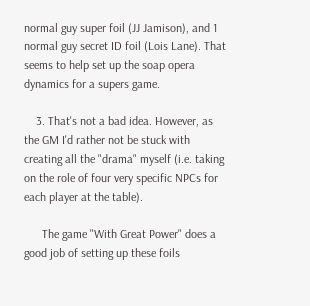normal guy super foil (JJ Jamison), and 1 normal guy secret ID foil (Lois Lane). That seems to help set up the soap opera dynamics for a supers game.

    3. That's not a bad idea. However, as the GM I'd rather not be stuck with creating all the "drama" myself (i.e. taking on the role of four very specific NPCs for each player at the table).

      The game "With Great Power" does a good job of setting up these foils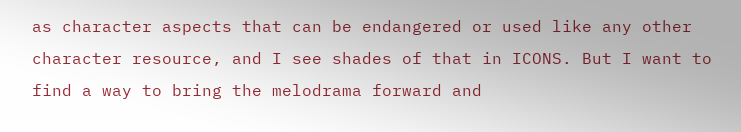as character aspects that can be endangered or used like any other character resource, and I see shades of that in ICONS. But I want to find a way to bring the melodrama forward and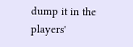dump it in the players'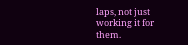laps, not just working it for them.